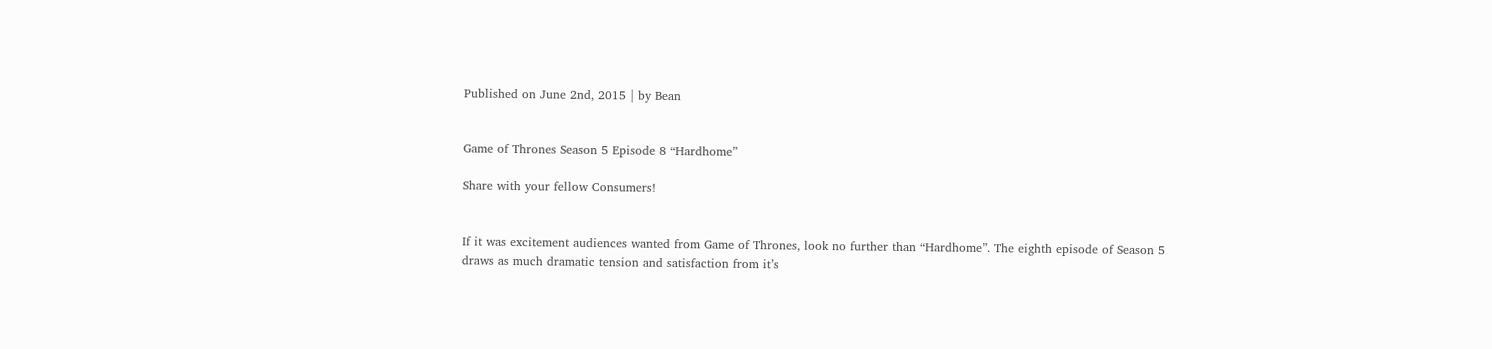Published on June 2nd, 2015 | by Bean


Game of Thrones Season 5 Episode 8 “Hardhome”

Share with your fellow Consumers!


If it was excitement audiences wanted from Game of Thrones, look no further than “Hardhome”. The eighth episode of Season 5 draws as much dramatic tension and satisfaction from it’s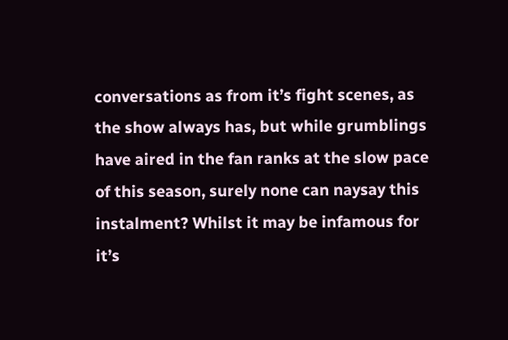conversations as from it’s fight scenes, as the show always has, but while grumblings have aired in the fan ranks at the slow pace of this season, surely none can naysay this instalment? Whilst it may be infamous for it’s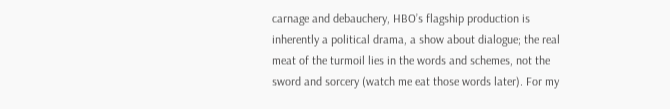carnage and debauchery, HBO’s flagship production is inherently a political drama, a show about dialogue; the real meat of the turmoil lies in the words and schemes, not the sword and sorcery (watch me eat those words later). For my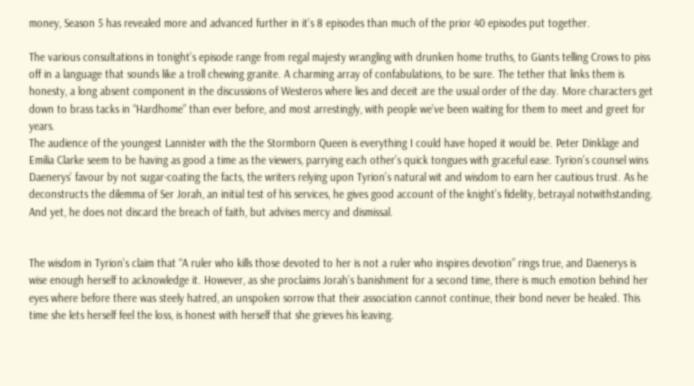money, Season 5 has revealed more and advanced further in it’s 8 episodes than much of the prior 40 episodes put together.

The various consultations in tonight’s episode range from regal majesty wrangling with drunken home truths, to Giants telling Crows to piss off in a language that sounds like a troll chewing granite. A charming array of confabulations, to be sure. The tether that links them is honesty, a long absent component in the discussions of Westeros where lies and deceit are the usual order of the day. More characters get down to brass tacks in “Hardhome” than ever before, and most arrestingly, with people we’ve been waiting for them to meet and greet for years.
The audience of the youngest Lannister with the the Stormborn Queen is everything I could have hoped it would be. Peter Dinklage and Emilia Clarke seem to be having as good a time as the viewers, parrying each other’s quick tongues with graceful ease. Tyrion’s counsel wins Daenerys’ favour by not sugar-coating the facts, the writers relying upon Tyrion’s natural wit and wisdom to earn her cautious trust. As he deconstructs the dilemma of Ser Jorah, an initial test of his services, he gives good account of the knight’s fidelity, betrayal notwithstanding. And yet, he does not discard the breach of faith, but advises mercy and dismissal.


The wisdom in Tyrion’s claim that “A ruler who kills those devoted to her is not a ruler who inspires devotion” rings true, and Daenerys is wise enough herself to acknowledge it. However, as she proclaims Jorah’s banishment for a second time, there is much emotion behind her eyes where before there was steely hatred, an unspoken sorrow that their association cannot continue, their bond never be healed. This time she lets herself feel the loss, is honest with herself that she grieves his leaving.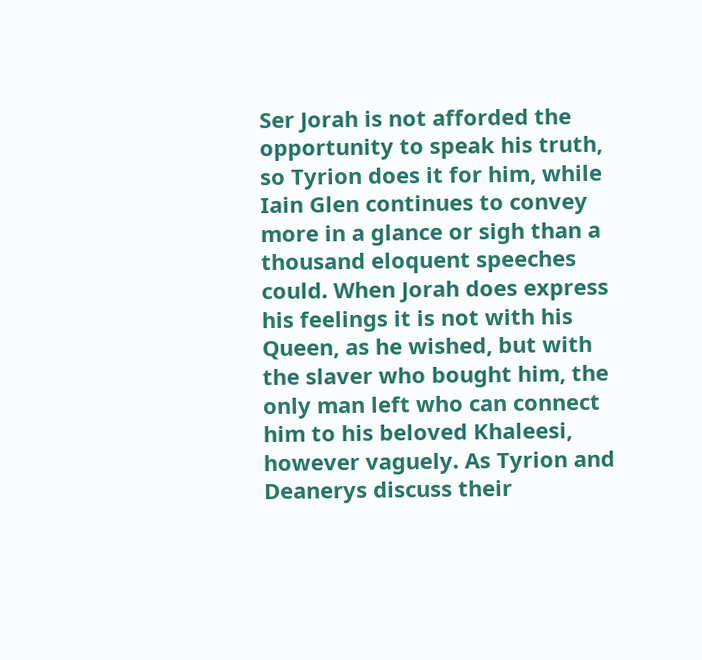Ser Jorah is not afforded the opportunity to speak his truth, so Tyrion does it for him, while Iain Glen continues to convey more in a glance or sigh than a thousand eloquent speeches could. When Jorah does express his feelings it is not with his Queen, as he wished, but with the slaver who bought him, the only man left who can connect him to his beloved Khaleesi, however vaguely. As Tyrion and Deanerys discuss their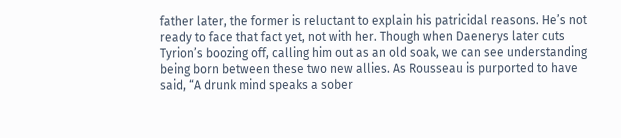father later, the former is reluctant to explain his patricidal reasons. He’s not ready to face that fact yet, not with her. Though when Daenerys later cuts Tyrion’s boozing off, calling him out as an old soak, we can see understanding being born between these two new allies. As Rousseau is purported to have said, “A drunk mind speaks a sober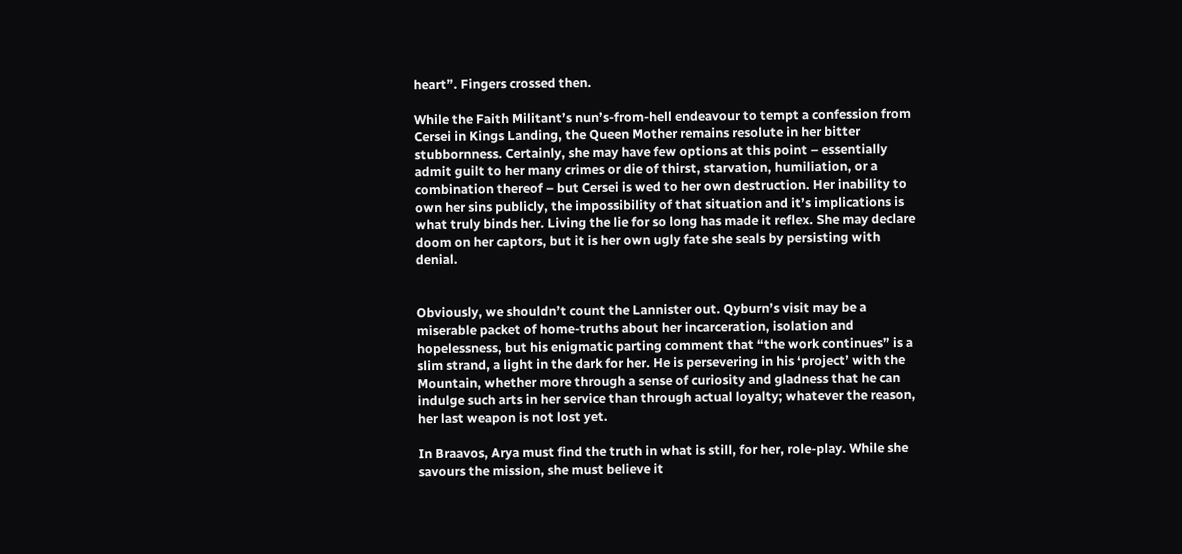heart”. Fingers crossed then.

While the Faith Militant’s nun’s-from-hell endeavour to tempt a confession from Cersei in Kings Landing, the Queen Mother remains resolute in her bitter stubbornness. Certainly, she may have few options at this point – essentially admit guilt to her many crimes or die of thirst, starvation, humiliation, or a combination thereof – but Cersei is wed to her own destruction. Her inability to own her sins publicly, the impossibility of that situation and it’s implications is what truly binds her. Living the lie for so long has made it reflex. She may declare doom on her captors, but it is her own ugly fate she seals by persisting with denial.


Obviously, we shouldn’t count the Lannister out. Qyburn’s visit may be a miserable packet of home-truths about her incarceration, isolation and hopelessness, but his enigmatic parting comment that “the work continues” is a slim strand, a light in the dark for her. He is persevering in his ‘project’ with the Mountain, whether more through a sense of curiosity and gladness that he can indulge such arts in her service than through actual loyalty; whatever the reason, her last weapon is not lost yet.

In Braavos, Arya must find the truth in what is still, for her, role-play. While she savours the mission, she must believe it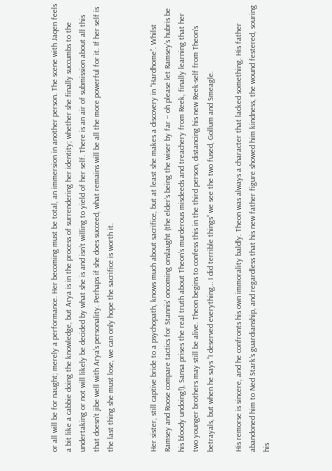or all will be for naught; merely a performance. Her becoming must be total, an immersion in another person. The scene with Jaqen feels a bit like a cabbie doing the knowledge, but Arya is in the process of surrendering her identity; whether she finally succumbs to the undertaking or not will likely be decided by what she is and isn’t willing to yield of her self. There is an air of submission about all this that doesn’t jibe well with Arya’s personality. Perhaps if she does succeed, what remains will be all the more powerful for it. If her self is the last thing she must lose, we can only hope the sacrifice is worth it.


Her sister, still captive bride to a psychopath, knows much about sacrifice, but at least she makes a discovery in “Hardhome”. Whilst Ramsey and Roose compare tactics for Stannis’ oncoming onslaught (the elder’s being the wiser by far – oh please let Ramsey’s hubris be his bloody undoing!), Sansa prises the real truth about Theon’s murderous misdeeds and treachery from Reek, finally learning that her two younger brothers may still be alive. Theon begins to confess this in the third person, distancing his new Reek-self from Theon’s betrayals, but when he says “I deserved everything… I did terrible things” we see the two fused, Gollum and Smeagle.

His remorse is sincere, and he confronts his own immorality baldly. Theon was always a character that lacked something. His father abandoned him to Ned Stark’s guardianship, and regardless that his new father figure showed him kindness, the wound festered, souring his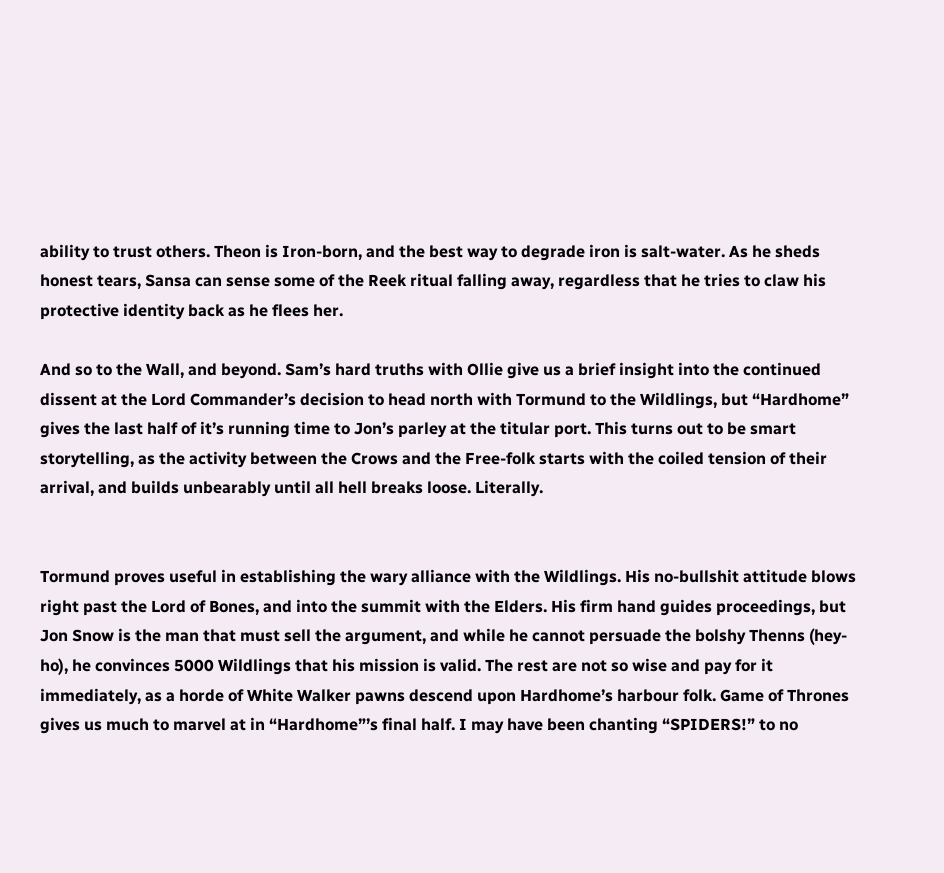ability to trust others. Theon is Iron-born, and the best way to degrade iron is salt-water. As he sheds honest tears, Sansa can sense some of the Reek ritual falling away, regardless that he tries to claw his protective identity back as he flees her.

And so to the Wall, and beyond. Sam’s hard truths with Ollie give us a brief insight into the continued dissent at the Lord Commander’s decision to head north with Tormund to the Wildlings, but “Hardhome” gives the last half of it’s running time to Jon’s parley at the titular port. This turns out to be smart storytelling, as the activity between the Crows and the Free-folk starts with the coiled tension of their arrival, and builds unbearably until all hell breaks loose. Literally.


Tormund proves useful in establishing the wary alliance with the Wildlings. His no-bullshit attitude blows right past the Lord of Bones, and into the summit with the Elders. His firm hand guides proceedings, but Jon Snow is the man that must sell the argument, and while he cannot persuade the bolshy Thenns (hey-ho), he convinces 5000 Wildlings that his mission is valid. The rest are not so wise and pay for it immediately, as a horde of White Walker pawns descend upon Hardhome’s harbour folk. Game of Thrones gives us much to marvel at in “Hardhome”’s final half. I may have been chanting “SPIDERS!” to no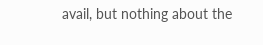avail, but nothing about the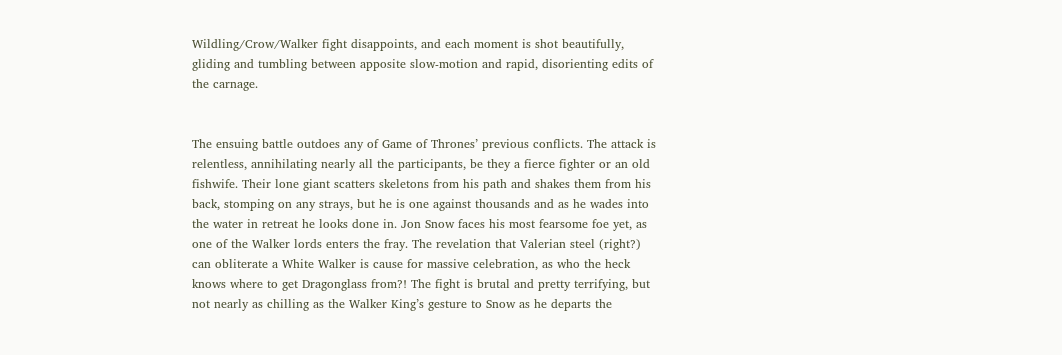Wildling/Crow/Walker fight disappoints, and each moment is shot beautifully, gliding and tumbling between apposite slow-motion and rapid, disorienting edits of the carnage.


The ensuing battle outdoes any of Game of Thrones’ previous conflicts. The attack is relentless, annihilating nearly all the participants, be they a fierce fighter or an old fishwife. Their lone giant scatters skeletons from his path and shakes them from his back, stomping on any strays, but he is one against thousands and as he wades into the water in retreat he looks done in. Jon Snow faces his most fearsome foe yet, as one of the Walker lords enters the fray. The revelation that Valerian steel (right?) can obliterate a White Walker is cause for massive celebration, as who the heck knows where to get Dragonglass from?! The fight is brutal and pretty terrifying, but not nearly as chilling as the Walker King’s gesture to Snow as he departs the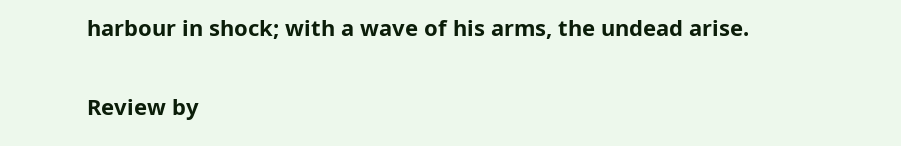harbour in shock; with a wave of his arms, the undead arise.


Review by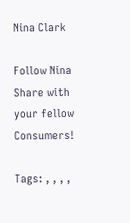Nina Clark

Follow Nina
Share with your fellow Consumers!

Tags: , , , ,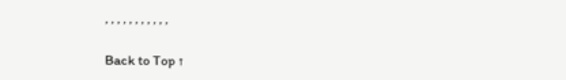, , , , , , , , , , ,

Back to Top ↑